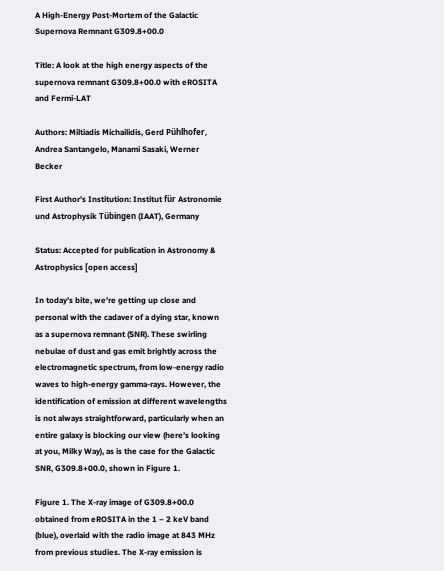A High-Energy Post-Mortem of the Galactic Supernova Remnant G309.8+00.0

Title: A look at the high energy aspects of the supernova remnant G309.8+00.0 with eROSITA and Fermi-LAT

Authors: Miltiadis Michailidis, Gerd Pühlhofer, Andrea Santangelo, Manami Sasaki, Werner Becker

First Author’s Institution: Institut für Astronomie und Astrophysik Tübingen (IAAT), Germany

Status: Accepted for publication in Astronomy & Astrophysics [open access]

In today’s bite, we’re getting up close and personal with the cadaver of a dying star, known as a supernova remnant (SNR). These swirling nebulae of dust and gas emit brightly across the electromagnetic spectrum, from low-energy radio waves to high-energy gamma-rays. However, the identification of emission at different wavelengths is not always straightforward, particularly when an entire galaxy is blocking our view (here’s looking at you, Milky Way), as is the case for the Galactic SNR, G309.8+00.0, shown in Figure 1.

Figure 1. The X-ray image of G309.8+00.0 obtained from eROSITA in the 1 – 2 keV band (blue), overlaid with the radio image at 843 MHz from previous studies. The X-ray emission is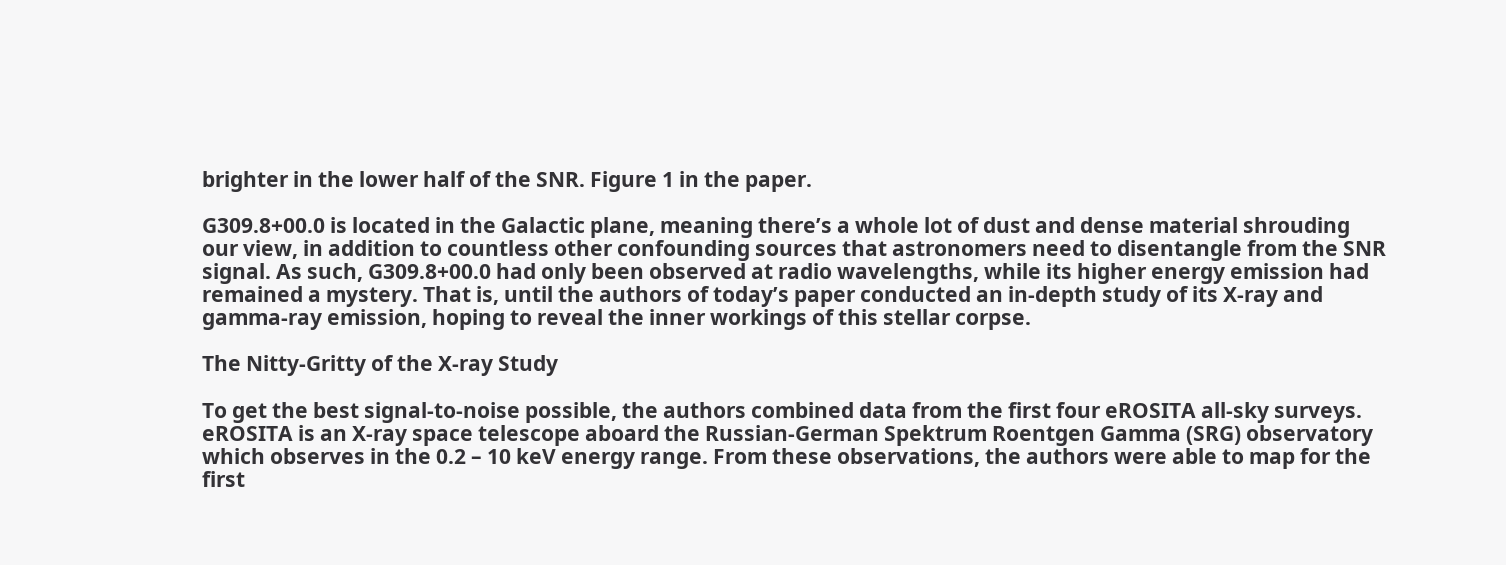brighter in the lower half of the SNR. Figure 1 in the paper.

G309.8+00.0 is located in the Galactic plane, meaning there’s a whole lot of dust and dense material shrouding our view, in addition to countless other confounding sources that astronomers need to disentangle from the SNR signal. As such, G309.8+00.0 had only been observed at radio wavelengths, while its higher energy emission had remained a mystery. That is, until the authors of today’s paper conducted an in-depth study of its X-ray and gamma-ray emission, hoping to reveal the inner workings of this stellar corpse.

The Nitty-Gritty of the X-ray Study

To get the best signal-to-noise possible, the authors combined data from the first four eROSITA all-sky surveys. eROSITA is an X-ray space telescope aboard the Russian-German Spektrum Roentgen Gamma (SRG) observatory which observes in the 0.2 – 10 keV energy range. From these observations, the authors were able to map for the first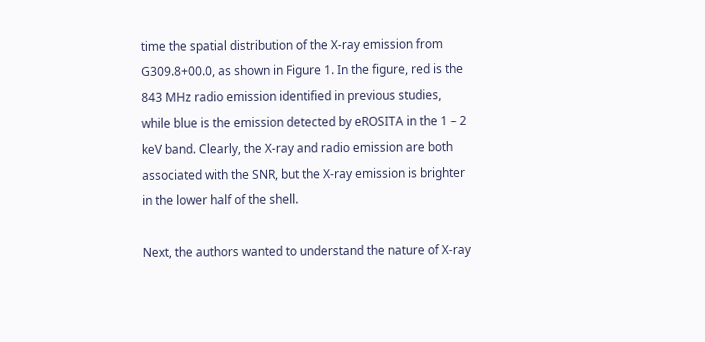time the spatial distribution of the X-ray emission from G309.8+00.0, as shown in Figure 1. In the figure, red is the 843 MHz radio emission identified in previous studies, while blue is the emission detected by eROSITA in the 1 – 2 keV band. Clearly, the X-ray and radio emission are both associated with the SNR, but the X-ray emission is brighter in the lower half of the shell.

Next, the authors wanted to understand the nature of X-ray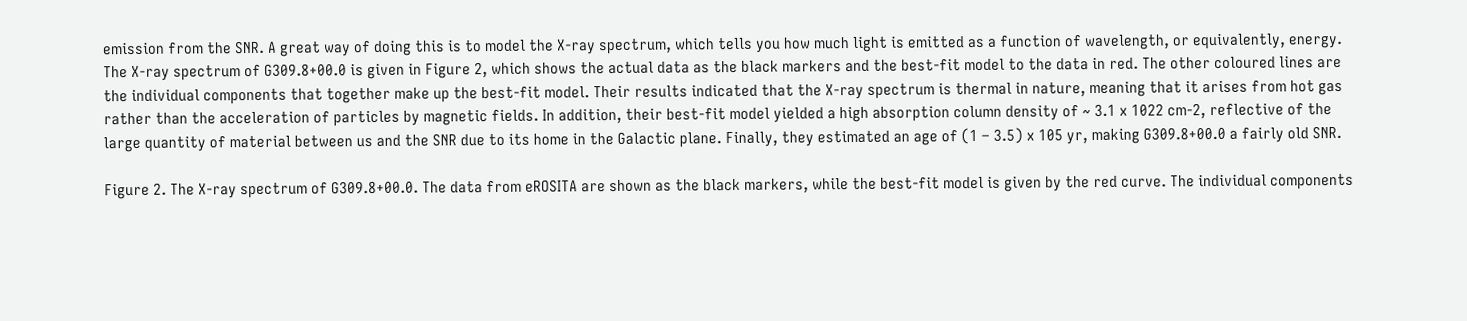emission from the SNR. A great way of doing this is to model the X-ray spectrum, which tells you how much light is emitted as a function of wavelength, or equivalently, energy. The X-ray spectrum of G309.8+00.0 is given in Figure 2, which shows the actual data as the black markers and the best-fit model to the data in red. The other coloured lines are the individual components that together make up the best-fit model. Their results indicated that the X-ray spectrum is thermal in nature, meaning that it arises from hot gas rather than the acceleration of particles by magnetic fields. In addition, their best-fit model yielded a high absorption column density of ~ 3.1 x 1022 cm-2, reflective of the large quantity of material between us and the SNR due to its home in the Galactic plane. Finally, they estimated an age of (1 – 3.5) x 105 yr, making G309.8+00.0 a fairly old SNR.

Figure 2. The X-ray spectrum of G309.8+00.0. The data from eROSITA are shown as the black markers, while the best-fit model is given by the red curve. The individual components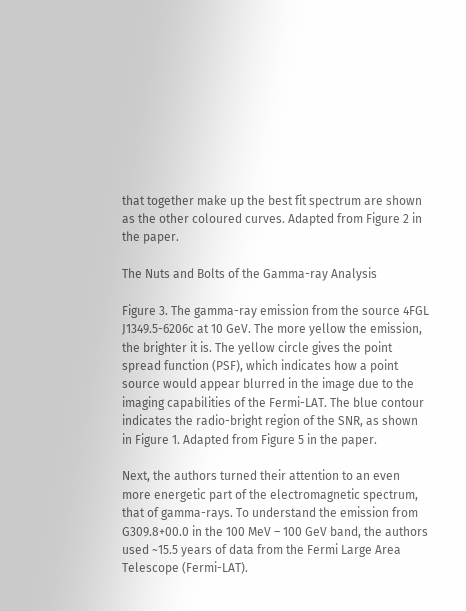that together make up the best fit spectrum are shown as the other coloured curves. Adapted from Figure 2 in the paper.

The Nuts and Bolts of the Gamma-ray Analysis

Figure 3. The gamma-ray emission from the source 4FGL J1349.5-6206c at 10 GeV. The more yellow the emission, the brighter it is. The yellow circle gives the point spread function (PSF), which indicates how a point source would appear blurred in the image due to the imaging capabilities of the Fermi-LAT. The blue contour indicates the radio-bright region of the SNR, as shown in Figure 1. Adapted from Figure 5 in the paper.

Next, the authors turned their attention to an even more energetic part of the electromagnetic spectrum, that of gamma-rays. To understand the emission from G309.8+00.0 in the 100 MeV – 100 GeV band, the authors used ~15.5 years of data from the Fermi Large Area Telescope (Fermi-LAT).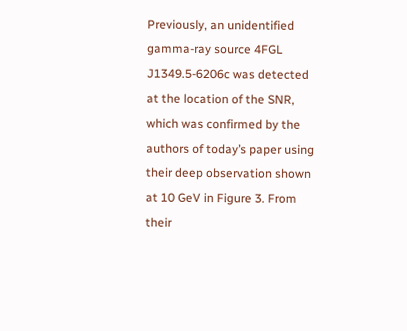Previously, an unidentified gamma-ray source 4FGL J1349.5-6206c was detected at the location of the SNR, which was confirmed by the authors of today’s paper using their deep observation shown at 10 GeV in Figure 3. From their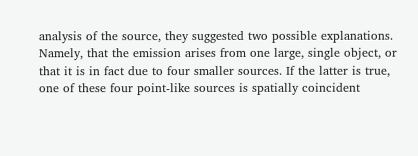analysis of the source, they suggested two possible explanations. Namely, that the emission arises from one large, single object, or that it is in fact due to four smaller sources. If the latter is true, one of these four point-like sources is spatially coincident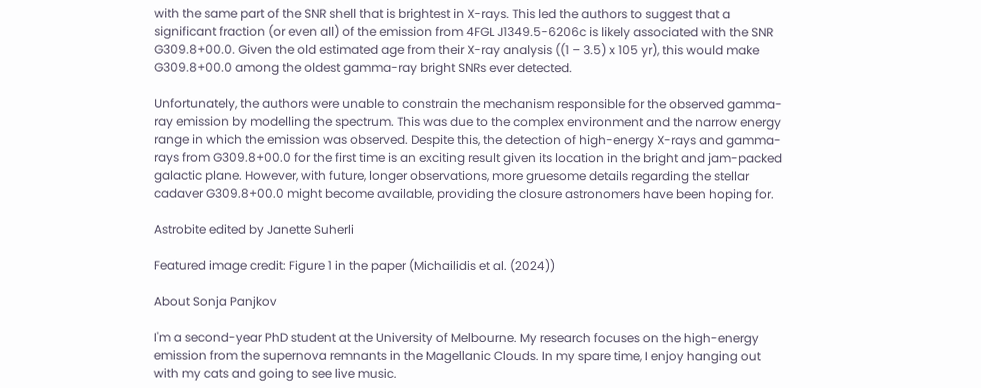with the same part of the SNR shell that is brightest in X-rays. This led the authors to suggest that a significant fraction (or even all) of the emission from 4FGL J1349.5-6206c is likely associated with the SNR G309.8+00.0. Given the old estimated age from their X-ray analysis ((1 – 3.5) x 105 yr), this would make G309.8+00.0 among the oldest gamma-ray bright SNRs ever detected.

Unfortunately, the authors were unable to constrain the mechanism responsible for the observed gamma-ray emission by modelling the spectrum. This was due to the complex environment and the narrow energy range in which the emission was observed. Despite this, the detection of high-energy X-rays and gamma-rays from G309.8+00.0 for the first time is an exciting result given its location in the bright and jam-packed galactic plane. However, with future, longer observations, more gruesome details regarding the stellar cadaver G309.8+00.0 might become available, providing the closure astronomers have been hoping for.

Astrobite edited by Janette Suherli

Featured image credit: Figure 1 in the paper (Michailidis et al. (2024))

About Sonja Panjkov

I'm a second-year PhD student at the University of Melbourne. My research focuses on the high-energy emission from the supernova remnants in the Magellanic Clouds. In my spare time, I enjoy hanging out with my cats and going to see live music.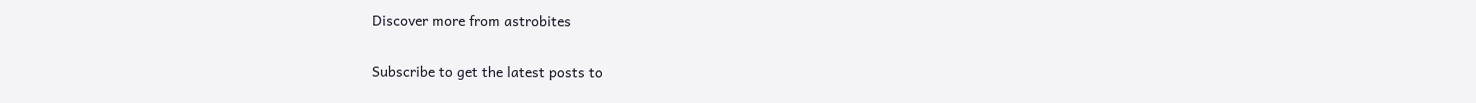Discover more from astrobites

Subscribe to get the latest posts to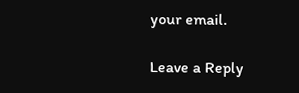your email.

Leave a Reply